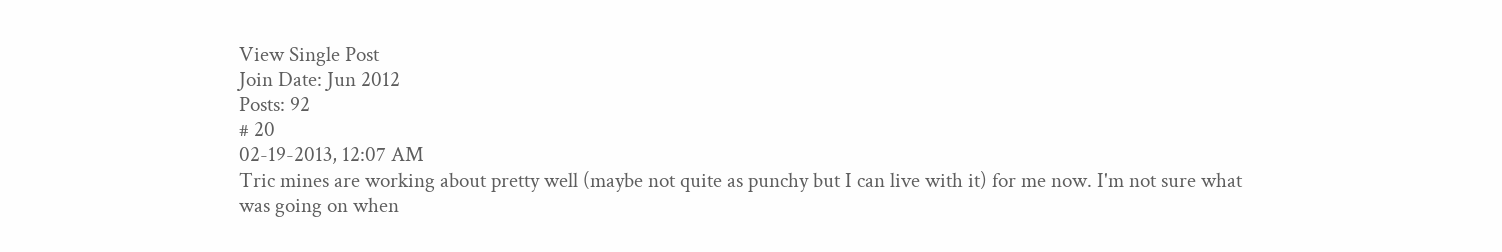View Single Post
Join Date: Jun 2012
Posts: 92
# 20
02-19-2013, 12:07 AM
Tric mines are working about pretty well (maybe not quite as punchy but I can live with it) for me now. I'm not sure what was going on when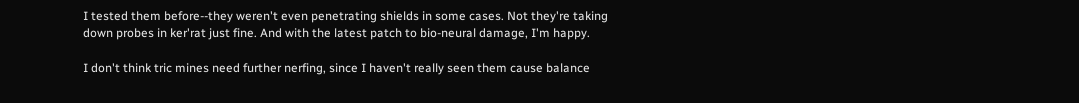I tested them before--they weren't even penetrating shields in some cases. Not they're taking down probes in ker'rat just fine. And with the latest patch to bio-neural damage, I'm happy.

I don't think tric mines need further nerfing, since I haven't really seen them cause balance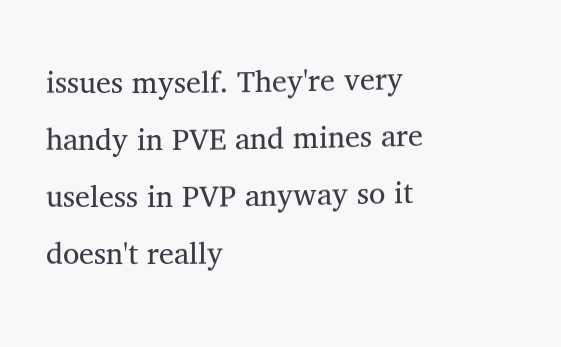issues myself. They're very handy in PVE and mines are useless in PVP anyway so it doesn't really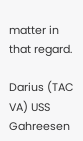matter in that regard.

Darius (TAC VA) USS Gahreesen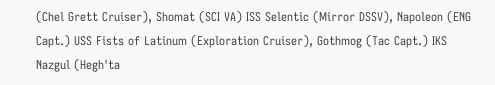(Chel Grett Cruiser), Shomat (SCI VA) ISS Selentic (Mirror DSSV), Napoleon (ENG Capt.) USS Fists of Latinum (Exploration Cruiser), Gothmog (Tac Capt.) IKS Nazgul (Hegh'ta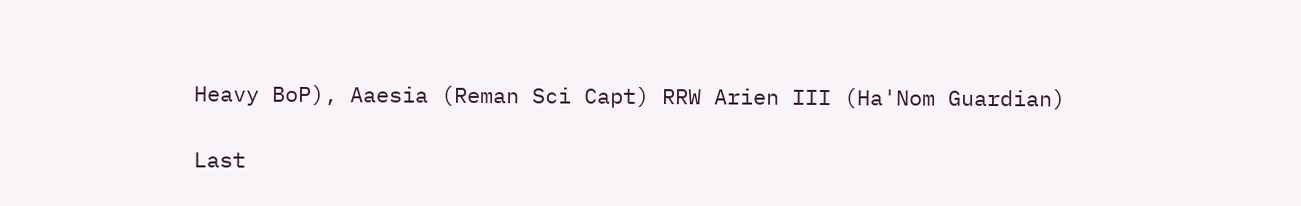Heavy BoP), Aaesia (Reman Sci Capt) RRW Arien III (Ha'Nom Guardian)

Last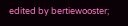edited by bertiewooster;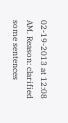02-19-2013 at 12:08 AM. Reason: clarified some sentences